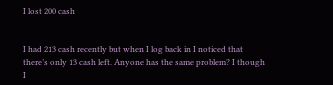I lost 200 cash


I had 213 cash recently but when I log back in I noticed that there’s only 13 cash left. Anyone has the same problem? I though I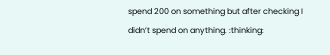spend 200 on something but after checking I didn’t spend on anything. :thinking: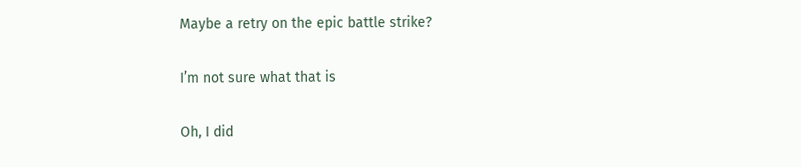Maybe a retry on the epic battle strike?


I’m not sure what that is


Oh, I did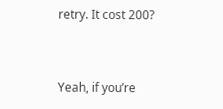retry. It cost 200?


Yeah, if you’re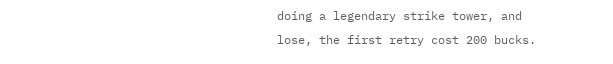doing a legendary strike tower, and lose, the first retry cost 200 bucks.